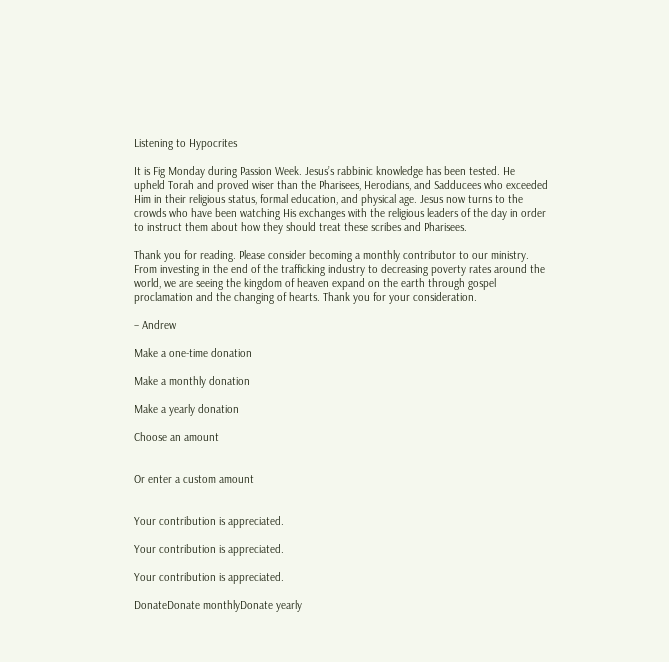Listening to Hypocrites

It is Fig Monday during Passion Week. Jesus’s rabbinic knowledge has been tested. He upheld Torah and proved wiser than the Pharisees, Herodians, and Sadducees who exceeded Him in their religious status, formal education, and physical age. Jesus now turns to the crowds who have been watching His exchanges with the religious leaders of the day in order to instruct them about how they should treat these scribes and Pharisees.

Thank you for reading. Please consider becoming a monthly contributor to our ministry. From investing in the end of the trafficking industry to decreasing poverty rates around the world, we are seeing the kingdom of heaven expand on the earth through gospel proclamation and the changing of hearts. Thank you for your consideration.

– Andrew

Make a one-time donation

Make a monthly donation

Make a yearly donation

Choose an amount


Or enter a custom amount


Your contribution is appreciated.

Your contribution is appreciated.

Your contribution is appreciated.

DonateDonate monthlyDonate yearly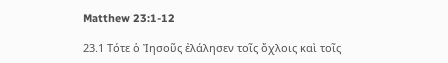Matthew 23:1-12

23.1 Τότε ὁ Ἰησοῦς ἐλάλησεν τοῖς ὄχλοις καὶ τοῖς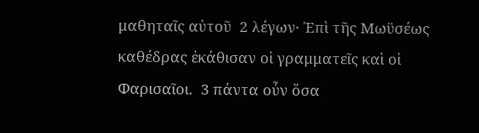μαθηταῖς αὐτοῦ  2 λέγων· Ἐπὶ τῆς Μωϋσέως καθέδρας ἐκάθισαν οἱ γραμματεῖς καὶ οἱ Φαρισαῖοι.  3 πάντα οὖν ὅσα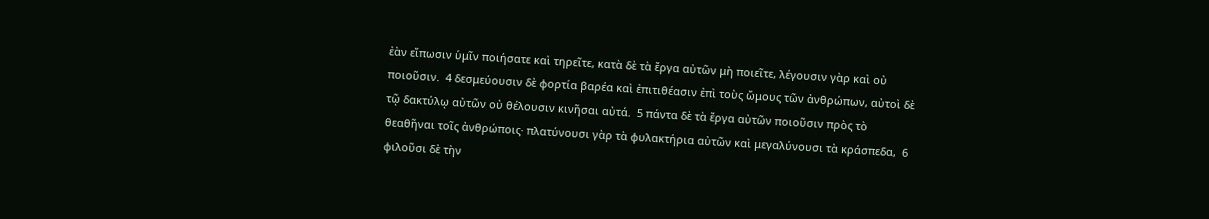ἐὰν εἴπωσιν ὑμῖν ποιήσατε καὶ τηρεῖτε, κατὰ δὲ τὰ ἔργα αὐτῶν μὴ ποιεῖτε, λέγουσιν γὰρ καὶ οὐ ποιοῦσιν.  4 δεσμεύουσιν δὲ φορτία βαρέα καὶ ἐπιτιθέασιν ἐπὶ τοὺς ὤμους τῶν ἀνθρώπων, αὐτοὶ δὲ τῷ δακτύλῳ αὐτῶν οὐ θέλουσιν κινῆσαι αὐτά.  5 πάντα δὲ τὰ ἔργα αὐτῶν ποιοῦσιν πρὸς τὸ θεαθῆναι τοῖς ἀνθρώποις· πλατύνουσι γὰρ τὰ φυλακτήρια αὐτῶν καὶ μεγαλύνουσι τὰ κράσπεδα,  6 φιλοῦσι δὲ τὴν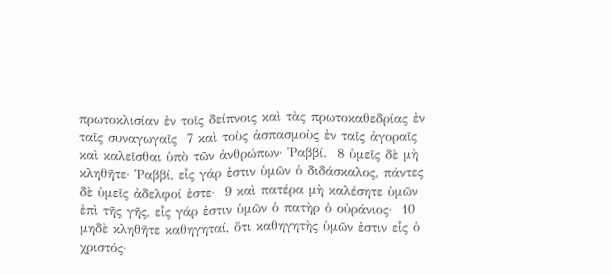πρωτοκλισίαν ἐν τοῖς δείπνοις καὶ τὰς πρωτοκαθεδρίας ἐν ταῖς συναγωγαῖς  7 καὶ τοὺς ἀσπασμοὺς ἐν ταῖς ἀγοραῖς καὶ καλεῖσθαι ὑπὸ τῶν ἀνθρώπων· Ῥαββί.  8 ὑμεῖς δὲ μὴ κληθῆτε· Ῥαββί, εἷς γάρ ἐστιν ὑμῶν ὁ διδάσκαλος, πάντες δὲ ὑμεῖς ἀδελφοί ἐστε·  9 καὶ πατέρα μὴ καλέσητε ὑμῶν ἐπὶ τῆς γῆς, εἷς γάρ ἐστιν ὑμῶν ὁ πατὴρ ὁ οὐράνιος·  10 μηδὲ κληθῆτε καθηγηταί, ὅτι καθηγητὴς ὑμῶν ἐστιν εἷς ὁ χριστός·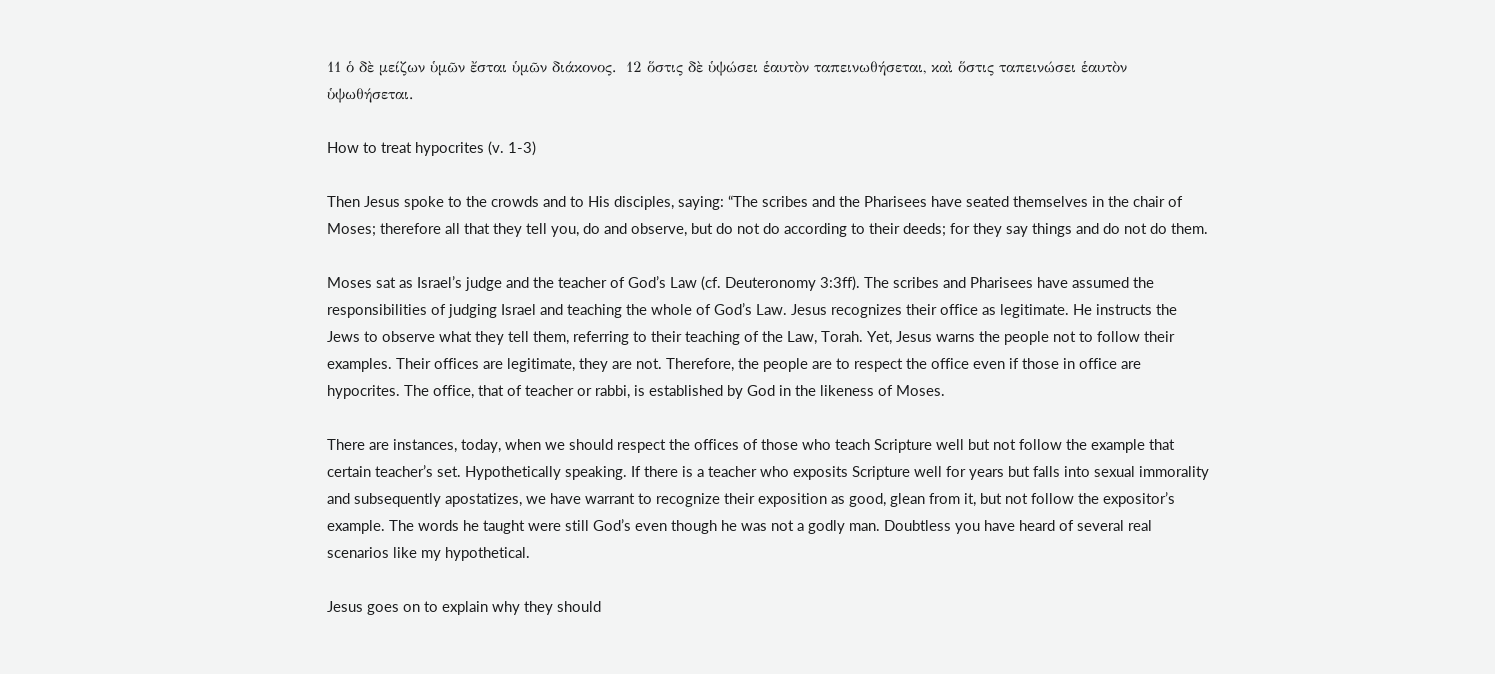11 ὁ δὲ μείζων ὑμῶν ἔσται ὑμῶν διάκονος.  12 ὅστις δὲ ὑψώσει ἑαυτὸν ταπεινωθήσεται, καὶ ὅστις ταπεινώσει ἑαυτὸν ὑψωθήσεται.

How to treat hypocrites (v. 1-3)

Then Jesus spoke to the crowds and to His disciples, saying: “The scribes and the Pharisees have seated themselves in the chair of Moses; therefore all that they tell you, do and observe, but do not do according to their deeds; for they say things and do not do them.

Moses sat as Israel’s judge and the teacher of God’s Law (cf. Deuteronomy 3:3ff). The scribes and Pharisees have assumed the responsibilities of judging Israel and teaching the whole of God’s Law. Jesus recognizes their office as legitimate. He instructs the Jews to observe what they tell them, referring to their teaching of the Law, Torah. Yet, Jesus warns the people not to follow their examples. Their offices are legitimate, they are not. Therefore, the people are to respect the office even if those in office are hypocrites. The office, that of teacher or rabbi, is established by God in the likeness of Moses.

There are instances, today, when we should respect the offices of those who teach Scripture well but not follow the example that certain teacher’s set. Hypothetically speaking. If there is a teacher who exposits Scripture well for years but falls into sexual immorality and subsequently apostatizes, we have warrant to recognize their exposition as good, glean from it, but not follow the expositor’s example. The words he taught were still God’s even though he was not a godly man. Doubtless you have heard of several real scenarios like my hypothetical.

Jesus goes on to explain why they should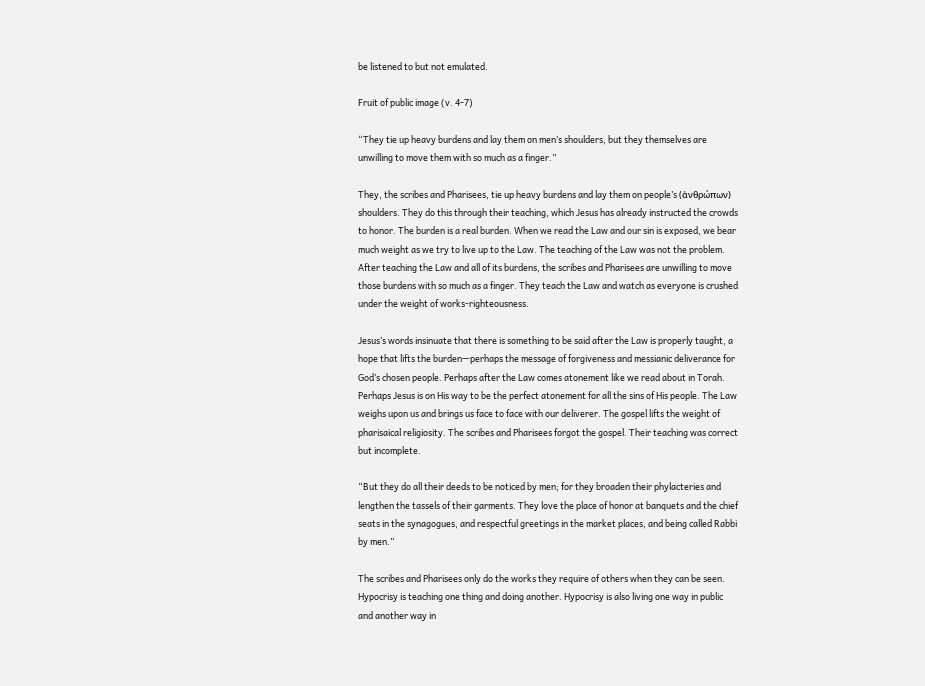be listened to but not emulated.

Fruit of public image (v. 4-7)

“They tie up heavy burdens and lay them on men’s shoulders, but they themselves are unwilling to move them with so much as a finger.”

They, the scribes and Pharisees, tie up heavy burdens and lay them on people’s (ἀνθρώπων) shoulders. They do this through their teaching, which Jesus has already instructed the crowds to honor. The burden is a real burden. When we read the Law and our sin is exposed, we bear much weight as we try to live up to the Law. The teaching of the Law was not the problem. After teaching the Law and all of its burdens, the scribes and Pharisees are unwilling to move those burdens with so much as a finger. They teach the Law and watch as everyone is crushed under the weight of works-righteousness.

Jesus’s words insinuate that there is something to be said after the Law is properly taught, a hope that lifts the burden—perhaps the message of forgiveness and messianic deliverance for God’s chosen people. Perhaps after the Law comes atonement like we read about in Torah. Perhaps Jesus is on His way to be the perfect atonement for all the sins of His people. The Law weighs upon us and brings us face to face with our deliverer. The gospel lifts the weight of pharisaical religiosity. The scribes and Pharisees forgot the gospel. Their teaching was correct but incomplete.

“But they do all their deeds to be noticed by men; for they broaden their phylacteries and lengthen the tassels of their garments. They love the place of honor at banquets and the chief seats in the synagogues, and respectful greetings in the market places, and being called Rabbi by men.”

The scribes and Pharisees only do the works they require of others when they can be seen. Hypocrisy is teaching one thing and doing another. Hypocrisy is also living one way in public and another way in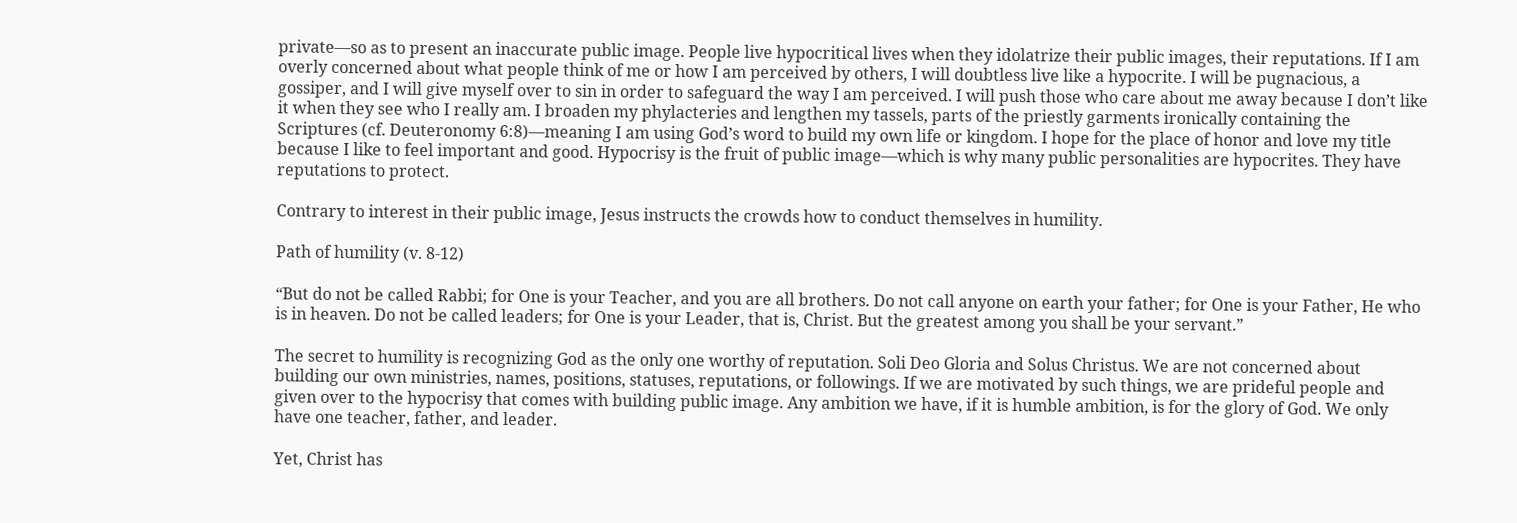private—so as to present an inaccurate public image. People live hypocritical lives when they idolatrize their public images, their reputations. If I am overly concerned about what people think of me or how I am perceived by others, I will doubtless live like a hypocrite. I will be pugnacious, a gossiper, and I will give myself over to sin in order to safeguard the way I am perceived. I will push those who care about me away because I don’t like it when they see who I really am. I broaden my phylacteries and lengthen my tassels, parts of the priestly garments ironically containing the Scriptures (cf. Deuteronomy 6:8)—meaning I am using God’s word to build my own life or kingdom. I hope for the place of honor and love my title because I like to feel important and good. Hypocrisy is the fruit of public image—which is why many public personalities are hypocrites. They have reputations to protect.

Contrary to interest in their public image, Jesus instructs the crowds how to conduct themselves in humility.

Path of humility (v. 8-12)

“But do not be called Rabbi; for One is your Teacher, and you are all brothers. Do not call anyone on earth your father; for One is your Father, He who is in heaven. Do not be called leaders; for One is your Leader, that is, Christ. But the greatest among you shall be your servant.”

The secret to humility is recognizing God as the only one worthy of reputation. Soli Deo Gloria and Solus Christus. We are not concerned about building our own ministries, names, positions, statuses, reputations, or followings. If we are motivated by such things, we are prideful people and given over to the hypocrisy that comes with building public image. Any ambition we have, if it is humble ambition, is for the glory of God. We only have one teacher, father, and leader.

Yet, Christ has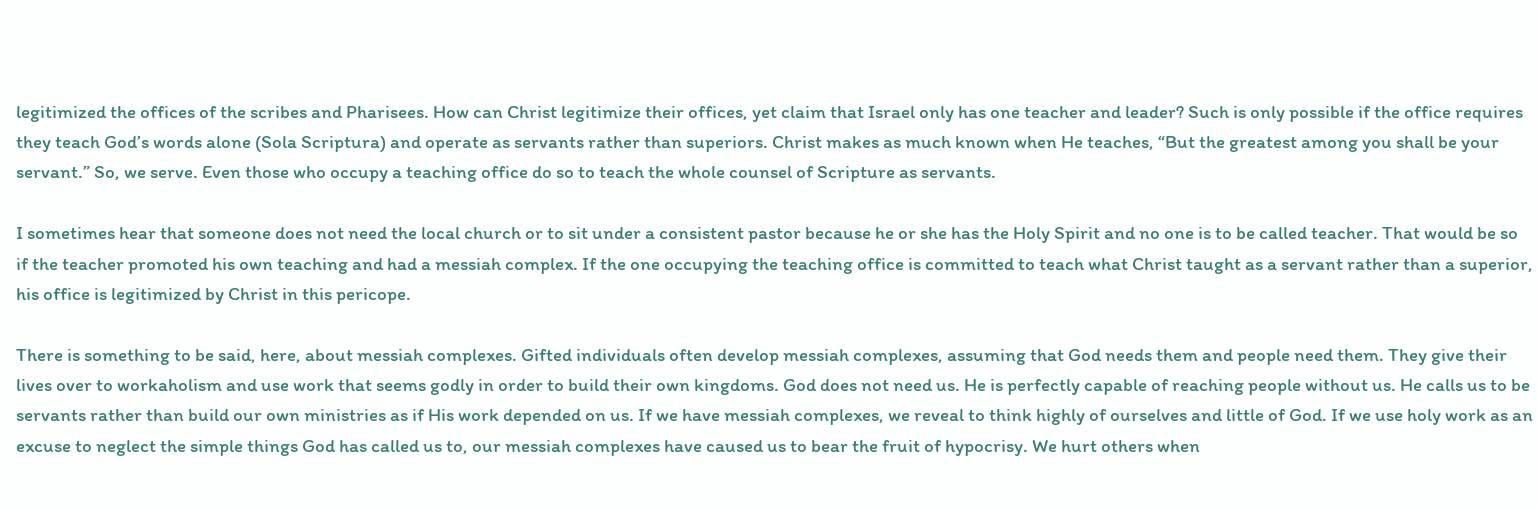legitimized the offices of the scribes and Pharisees. How can Christ legitimize their offices, yet claim that Israel only has one teacher and leader? Such is only possible if the office requires they teach God’s words alone (Sola Scriptura) and operate as servants rather than superiors. Christ makes as much known when He teaches, “But the greatest among you shall be your servant.” So, we serve. Even those who occupy a teaching office do so to teach the whole counsel of Scripture as servants.

I sometimes hear that someone does not need the local church or to sit under a consistent pastor because he or she has the Holy Spirit and no one is to be called teacher. That would be so if the teacher promoted his own teaching and had a messiah complex. If the one occupying the teaching office is committed to teach what Christ taught as a servant rather than a superior, his office is legitimized by Christ in this pericope.

There is something to be said, here, about messiah complexes. Gifted individuals often develop messiah complexes, assuming that God needs them and people need them. They give their lives over to workaholism and use work that seems godly in order to build their own kingdoms. God does not need us. He is perfectly capable of reaching people without us. He calls us to be servants rather than build our own ministries as if His work depended on us. If we have messiah complexes, we reveal to think highly of ourselves and little of God. If we use holy work as an excuse to neglect the simple things God has called us to, our messiah complexes have caused us to bear the fruit of hypocrisy. We hurt others when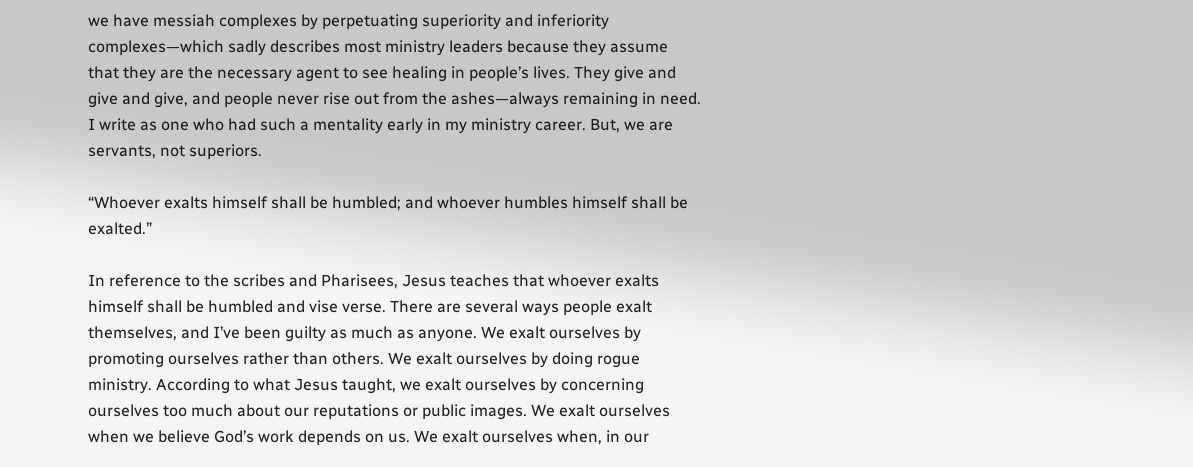we have messiah complexes by perpetuating superiority and inferiority complexes—which sadly describes most ministry leaders because they assume that they are the necessary agent to see healing in people’s lives. They give and give and give, and people never rise out from the ashes—always remaining in need. I write as one who had such a mentality early in my ministry career. But, we are servants, not superiors.

“Whoever exalts himself shall be humbled; and whoever humbles himself shall be exalted.”

In reference to the scribes and Pharisees, Jesus teaches that whoever exalts himself shall be humbled and vise verse. There are several ways people exalt themselves, and I’ve been guilty as much as anyone. We exalt ourselves by promoting ourselves rather than others. We exalt ourselves by doing rogue ministry. According to what Jesus taught, we exalt ourselves by concerning ourselves too much about our reputations or public images. We exalt ourselves when we believe God’s work depends on us. We exalt ourselves when, in our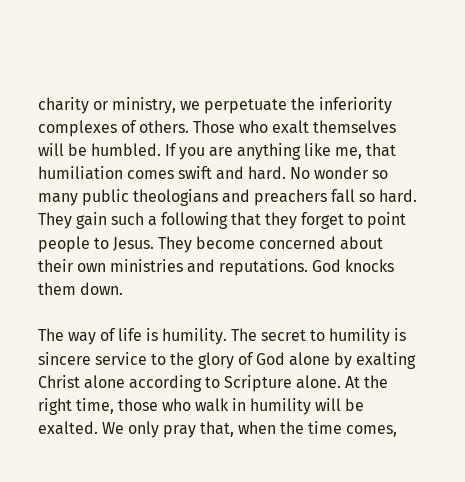charity or ministry, we perpetuate the inferiority complexes of others. Those who exalt themselves will be humbled. If you are anything like me, that humiliation comes swift and hard. No wonder so many public theologians and preachers fall so hard. They gain such a following that they forget to point people to Jesus. They become concerned about their own ministries and reputations. God knocks them down.

The way of life is humility. The secret to humility is sincere service to the glory of God alone by exalting Christ alone according to Scripture alone. At the right time, those who walk in humility will be exalted. We only pray that, when the time comes,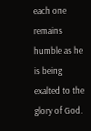each one remains humble as he is being exalted to the glory of God.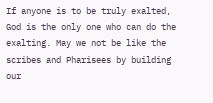If anyone is to be truly exalted, God is the only one who can do the exalting. May we not be like the scribes and Pharisees by building our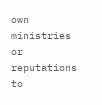own ministries or reputations to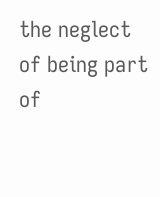the neglect of being part of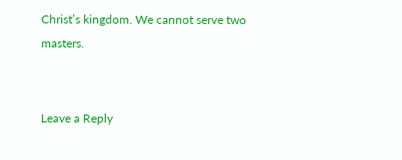Christ’s kingdom. We cannot serve two masters.


Leave a Reply